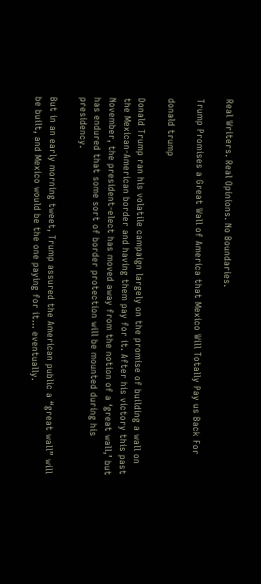Real Writers. Real Opinions. No Boundaries.

Trump Promises a Great Wall of America that Mexico Will Totally Pay us Back For

donald trump

Donald Trump ran his volatile campaign largely on the promise of building a wall on the Mexican-American border and having them pay for it. After his victory this past November, the president-elect has moved away from the notion of a ‘great wall,’ but has endured that some sort of border protection will be mounted during his presidency.

But in an early morning tweet, Trump assured the American public a “great wall” will be built, and Mexico would be the one paying for it… eventually.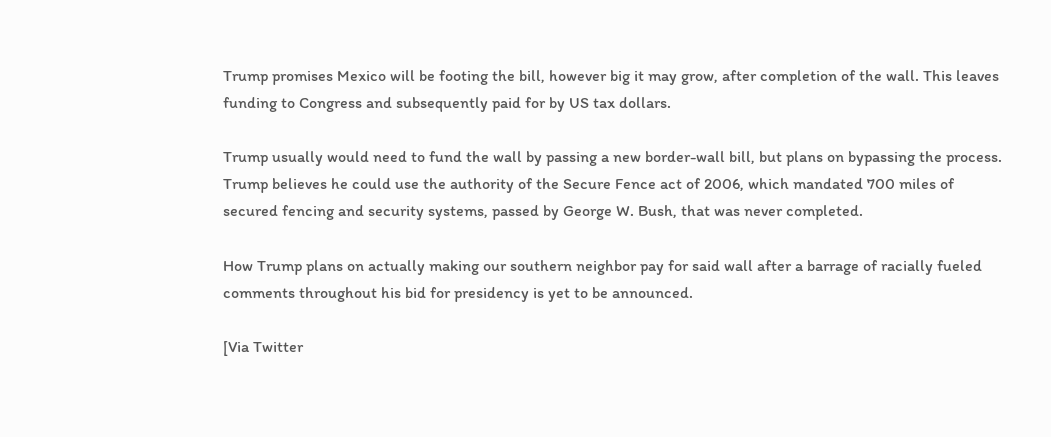Trump promises Mexico will be footing the bill, however big it may grow, after completion of the wall. This leaves funding to Congress and subsequently paid for by US tax dollars.

Trump usually would need to fund the wall by passing a new border-wall bill, but plans on bypassing the process. Trump believes he could use the authority of the Secure Fence act of 2006, which mandated 700 miles of secured fencing and security systems, passed by George W. Bush, that was never completed.

How Trump plans on actually making our southern neighbor pay for said wall after a barrage of racially fueled comments throughout his bid for presidency is yet to be announced.

[Via Twitter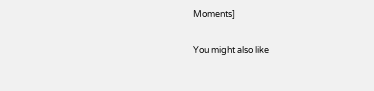Moments]

You might also like